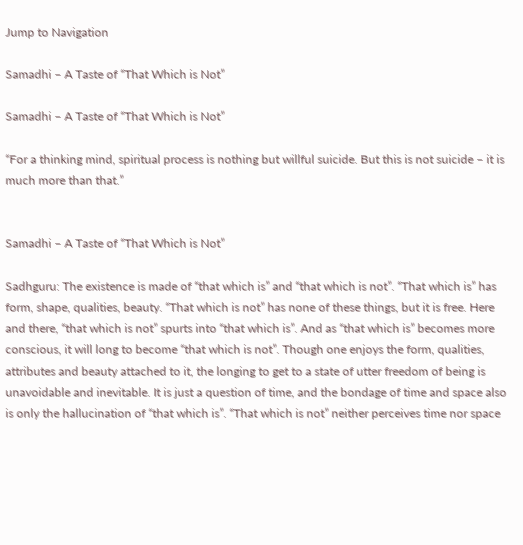Jump to Navigation

Samadhi – A Taste of “That Which is Not”

Samadhi – A Taste of “That Which is Not”

“For a thinking mind, spiritual process is nothing but willful suicide. But this is not suicide – it is much more than that.”


Samadhi – A Taste of “That Which is Not”

Sadhguru: The existence is made of “that which is” and “that which is not”. “That which is” has form, shape, qualities, beauty. “That which is not” has none of these things, but it is free. Here and there, “that which is not” spurts into “that which is”. And as “that which is” becomes more conscious, it will long to become “that which is not”. Though one enjoys the form, qualities, attributes and beauty attached to it, the longing to get to a state of utter freedom of being is unavoidable and inevitable. It is just a question of time, and the bondage of time and space also is only the hallucination of “that which is”. “That which is not” neither perceives time nor space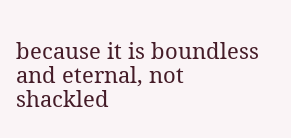because it is boundless and eternal, not shackled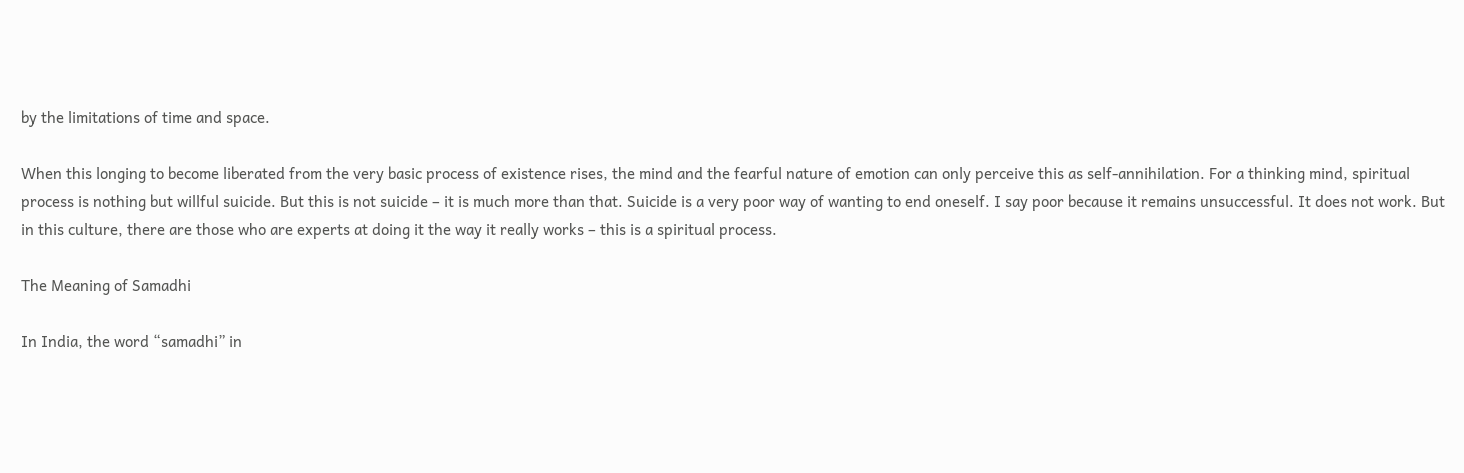by the limitations of time and space.

When this longing to become liberated from the very basic process of existence rises, the mind and the fearful nature of emotion can only perceive this as self-annihilation. For a thinking mind, spiritual process is nothing but willful suicide. But this is not suicide – it is much more than that. Suicide is a very poor way of wanting to end oneself. I say poor because it remains unsuccessful. It does not work. But in this culture, there are those who are experts at doing it the way it really works – this is a spiritual process.

The Meaning of Samadhi

In India, the word “samadhi” in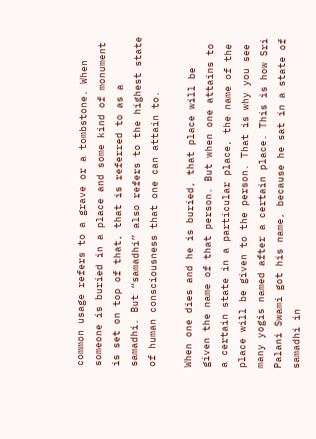common usage refers to a grave or a tombstone. When someone is buried in a place and some kind of monument is set on top of that, that is referred to as a samadhi. But “samadhi” also refers to the highest state of human consciousness that one can attain to.

When one dies and he is buried, that place will be given the name of that person. But when one attains to a certain state in a particular place, the name of the place will be given to the person. That is why you see many yogis named after a certain place. This is how Sri Palani Swami got his name, because he sat in a state of samadhi in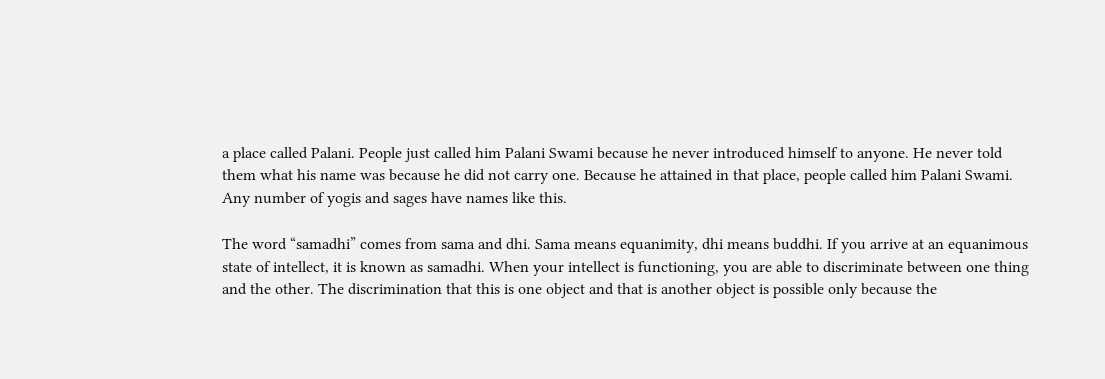a place called Palani. People just called him Palani Swami because he never introduced himself to anyone. He never told them what his name was because he did not carry one. Because he attained in that place, people called him Palani Swami. Any number of yogis and sages have names like this.

The word “samadhi” comes from sama and dhi. Sama means equanimity, dhi means buddhi. If you arrive at an equanimous state of intellect, it is known as samadhi. When your intellect is functioning, you are able to discriminate between one thing and the other. The discrimination that this is one object and that is another object is possible only because the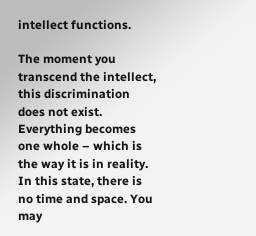intellect functions.

The moment you transcend the intellect, this discrimination does not exist. Everything becomes one whole – which is the way it is in reality. In this state, there is no time and space. You may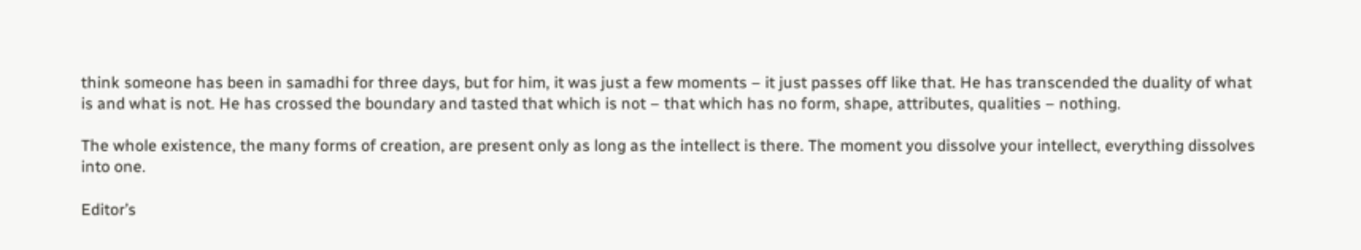think someone has been in samadhi for three days, but for him, it was just a few moments – it just passes off like that. He has transcended the duality of what is and what is not. He has crossed the boundary and tasted that which is not – that which has no form, shape, attributes, qualities – nothing.

The whole existence, the many forms of creation, are present only as long as the intellect is there. The moment you dissolve your intellect, everything dissolves into one.

Editor’s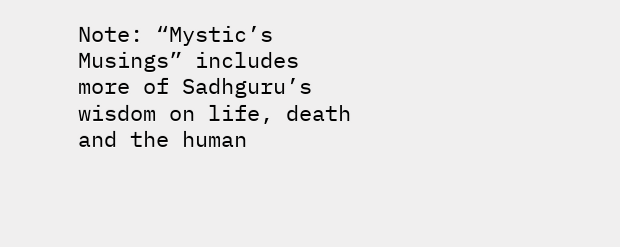Note: “Mystic’s Musings” includes more of Sadhguru’s wisdom on life, death and the human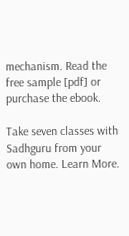mechanism. Read the free sample [pdf] or purchase the ebook.

Take seven classes with Sadhguru from your own home. Learn More.